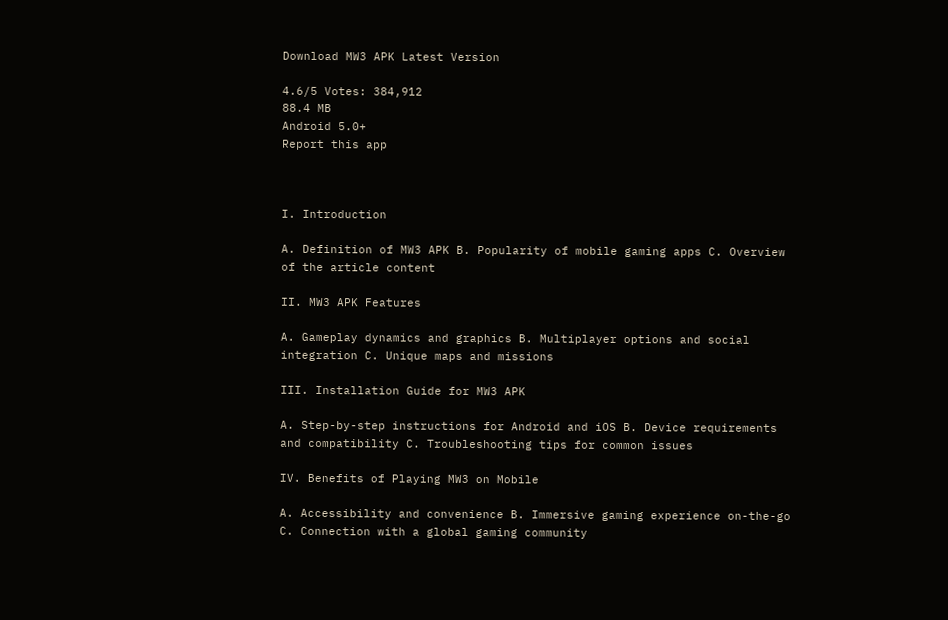Download MW3 APK Latest Version

4.6/5 Votes: 384,912
88.4 MB
Android 5.0+
Report this app



I. Introduction

A. Definition of MW3 APK B. Popularity of mobile gaming apps C. Overview of the article content

II. MW3 APK Features

A. Gameplay dynamics and graphics B. Multiplayer options and social integration C. Unique maps and missions

III. Installation Guide for MW3 APK

A. Step-by-step instructions for Android and iOS B. Device requirements and compatibility C. Troubleshooting tips for common issues

IV. Benefits of Playing MW3 on Mobile

A. Accessibility and convenience B. Immersive gaming experience on-the-go C. Connection with a global gaming community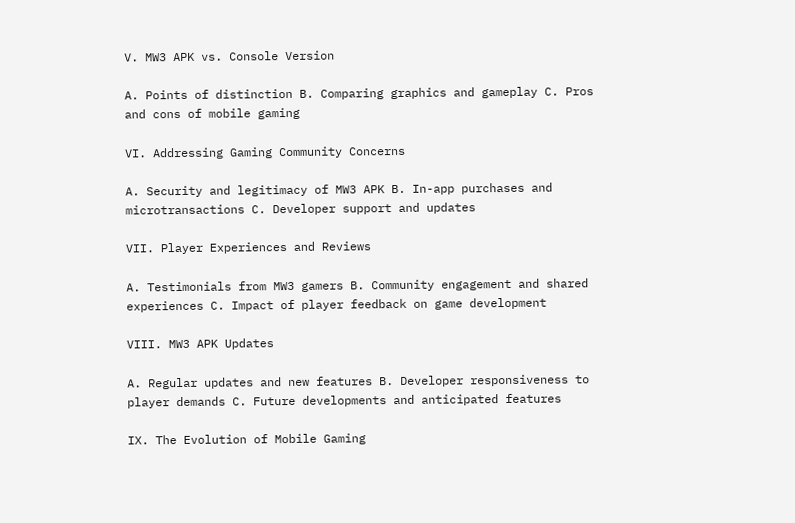V. MW3 APK vs. Console Version

A. Points of distinction B. Comparing graphics and gameplay C. Pros and cons of mobile gaming

VI. Addressing Gaming Community Concerns

A. Security and legitimacy of MW3 APK B. In-app purchases and microtransactions C. Developer support and updates

VII. Player Experiences and Reviews

A. Testimonials from MW3 gamers B. Community engagement and shared experiences C. Impact of player feedback on game development

VIII. MW3 APK Updates

A. Regular updates and new features B. Developer responsiveness to player demands C. Future developments and anticipated features

IX. The Evolution of Mobile Gaming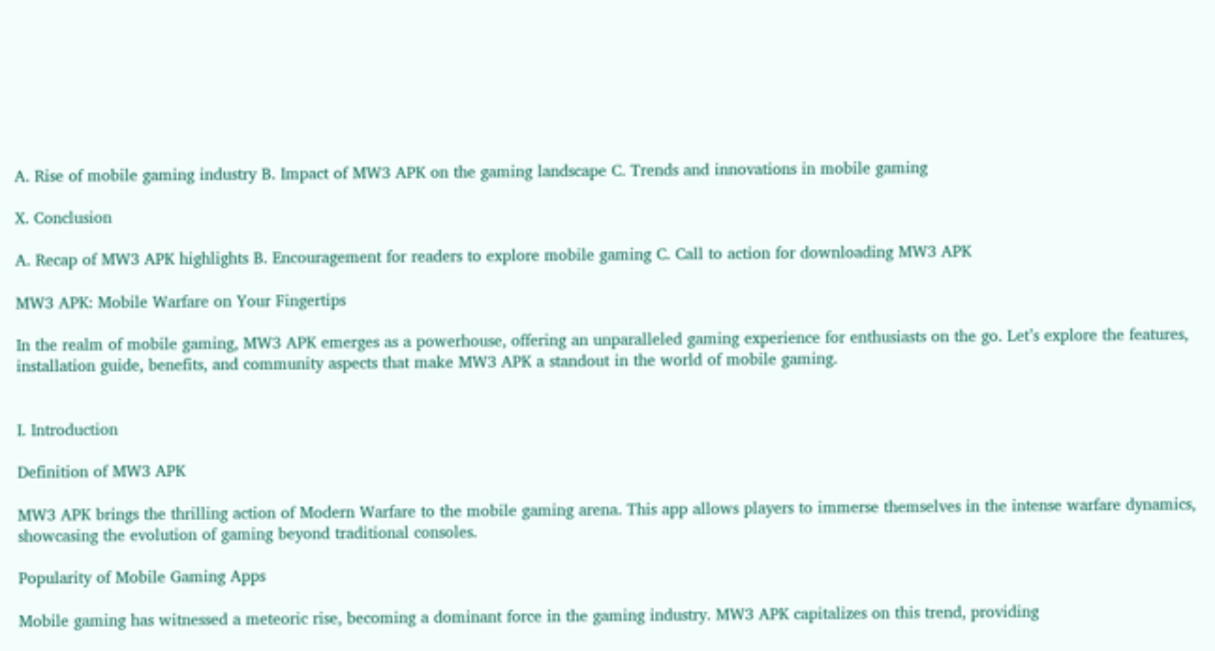A. Rise of mobile gaming industry B. Impact of MW3 APK on the gaming landscape C. Trends and innovations in mobile gaming

X. Conclusion

A. Recap of MW3 APK highlights B. Encouragement for readers to explore mobile gaming C. Call to action for downloading MW3 APK

MW3 APK: Mobile Warfare on Your Fingertips

In the realm of mobile gaming, MW3 APK emerges as a powerhouse, offering an unparalleled gaming experience for enthusiasts on the go. Let’s explore the features, installation guide, benefits, and community aspects that make MW3 APK a standout in the world of mobile gaming.


I. Introduction

Definition of MW3 APK

MW3 APK brings the thrilling action of Modern Warfare to the mobile gaming arena. This app allows players to immerse themselves in the intense warfare dynamics, showcasing the evolution of gaming beyond traditional consoles.

Popularity of Mobile Gaming Apps

Mobile gaming has witnessed a meteoric rise, becoming a dominant force in the gaming industry. MW3 APK capitalizes on this trend, providing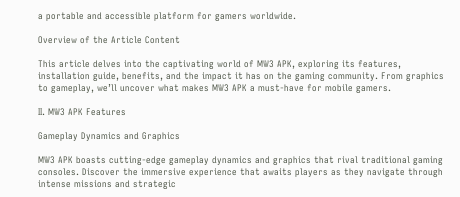a portable and accessible platform for gamers worldwide.

Overview of the Article Content

This article delves into the captivating world of MW3 APK, exploring its features, installation guide, benefits, and the impact it has on the gaming community. From graphics to gameplay, we’ll uncover what makes MW3 APK a must-have for mobile gamers.

II. MW3 APK Features

Gameplay Dynamics and Graphics

MW3 APK boasts cutting-edge gameplay dynamics and graphics that rival traditional gaming consoles. Discover the immersive experience that awaits players as they navigate through intense missions and strategic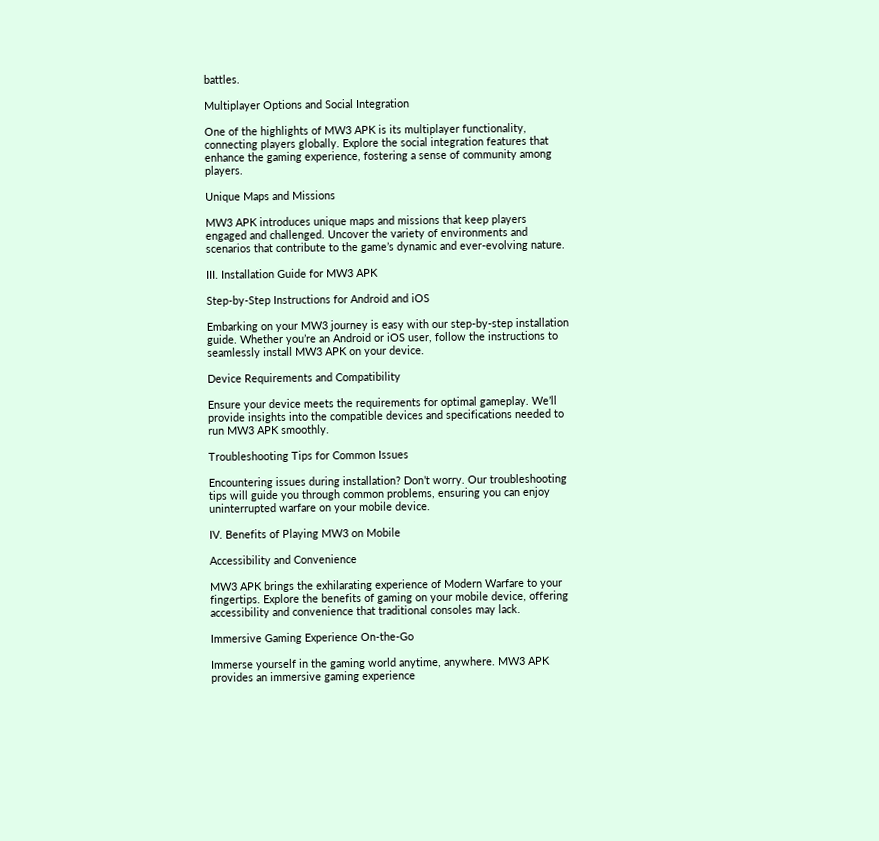battles.

Multiplayer Options and Social Integration

One of the highlights of MW3 APK is its multiplayer functionality, connecting players globally. Explore the social integration features that enhance the gaming experience, fostering a sense of community among players.

Unique Maps and Missions

MW3 APK introduces unique maps and missions that keep players engaged and challenged. Uncover the variety of environments and scenarios that contribute to the game’s dynamic and ever-evolving nature.

III. Installation Guide for MW3 APK

Step-by-Step Instructions for Android and iOS

Embarking on your MW3 journey is easy with our step-by-step installation guide. Whether you’re an Android or iOS user, follow the instructions to seamlessly install MW3 APK on your device.

Device Requirements and Compatibility

Ensure your device meets the requirements for optimal gameplay. We’ll provide insights into the compatible devices and specifications needed to run MW3 APK smoothly.

Troubleshooting Tips for Common Issues

Encountering issues during installation? Don’t worry. Our troubleshooting tips will guide you through common problems, ensuring you can enjoy uninterrupted warfare on your mobile device.

IV. Benefits of Playing MW3 on Mobile

Accessibility and Convenience

MW3 APK brings the exhilarating experience of Modern Warfare to your fingertips. Explore the benefits of gaming on your mobile device, offering accessibility and convenience that traditional consoles may lack.

Immersive Gaming Experience On-the-Go

Immerse yourself in the gaming world anytime, anywhere. MW3 APK provides an immersive gaming experience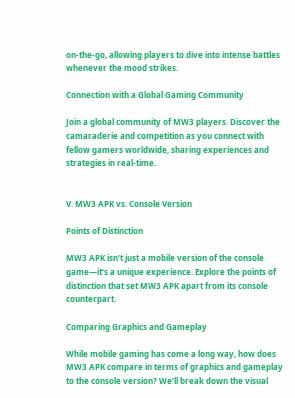on-the-go, allowing players to dive into intense battles whenever the mood strikes.

Connection with a Global Gaming Community

Join a global community of MW3 players. Discover the camaraderie and competition as you connect with fellow gamers worldwide, sharing experiences and strategies in real-time.


V. MW3 APK vs. Console Version

Points of Distinction

MW3 APK isn’t just a mobile version of the console game—it’s a unique experience. Explore the points of distinction that set MW3 APK apart from its console counterpart.

Comparing Graphics and Gameplay

While mobile gaming has come a long way, how does MW3 APK compare in terms of graphics and gameplay to the console version? We’ll break down the visual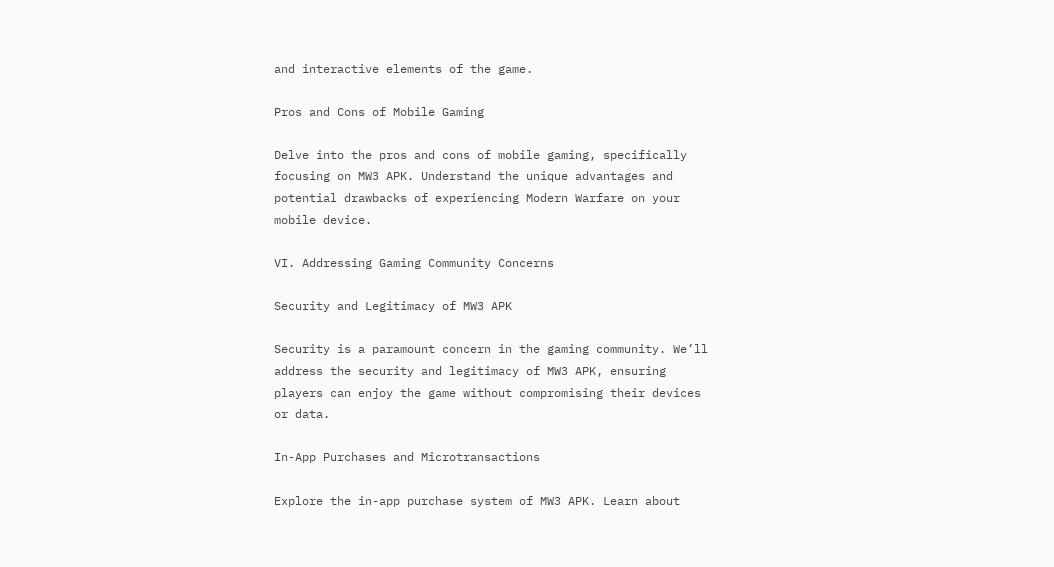and interactive elements of the game.

Pros and Cons of Mobile Gaming

Delve into the pros and cons of mobile gaming, specifically focusing on MW3 APK. Understand the unique advantages and potential drawbacks of experiencing Modern Warfare on your mobile device.

VI. Addressing Gaming Community Concerns

Security and Legitimacy of MW3 APK

Security is a paramount concern in the gaming community. We’ll address the security and legitimacy of MW3 APK, ensuring players can enjoy the game without compromising their devices or data.

In-App Purchases and Microtransactions

Explore the in-app purchase system of MW3 APK. Learn about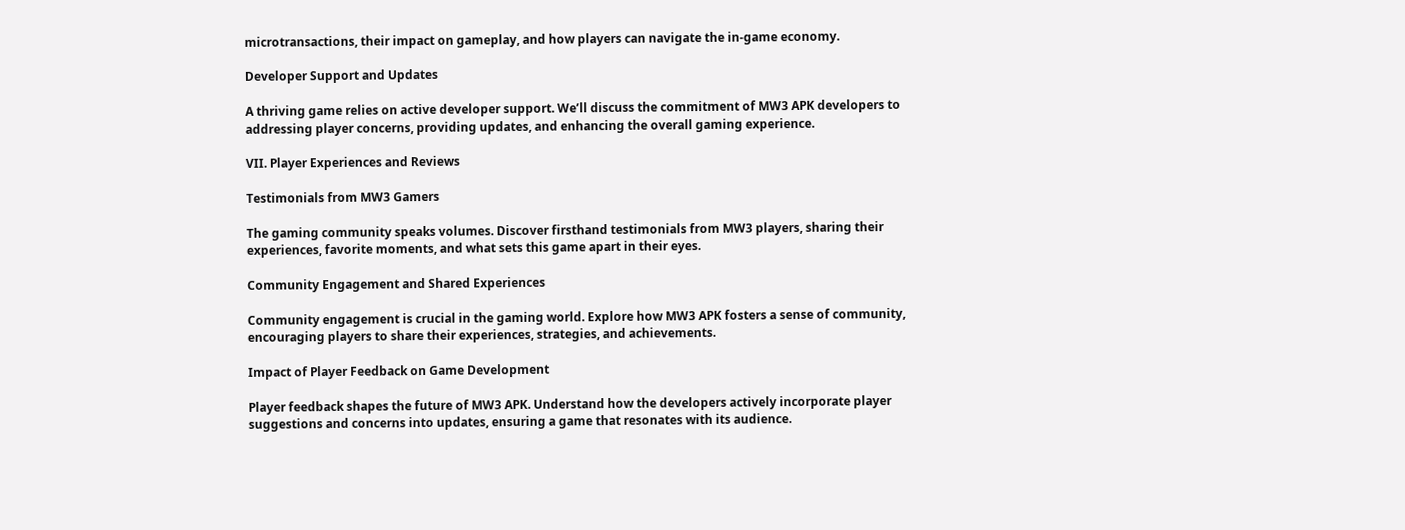microtransactions, their impact on gameplay, and how players can navigate the in-game economy.

Developer Support and Updates

A thriving game relies on active developer support. We’ll discuss the commitment of MW3 APK developers to addressing player concerns, providing updates, and enhancing the overall gaming experience.

VII. Player Experiences and Reviews

Testimonials from MW3 Gamers

The gaming community speaks volumes. Discover firsthand testimonials from MW3 players, sharing their experiences, favorite moments, and what sets this game apart in their eyes.

Community Engagement and Shared Experiences

Community engagement is crucial in the gaming world. Explore how MW3 APK fosters a sense of community, encouraging players to share their experiences, strategies, and achievements.

Impact of Player Feedback on Game Development

Player feedback shapes the future of MW3 APK. Understand how the developers actively incorporate player suggestions and concerns into updates, ensuring a game that resonates with its audience.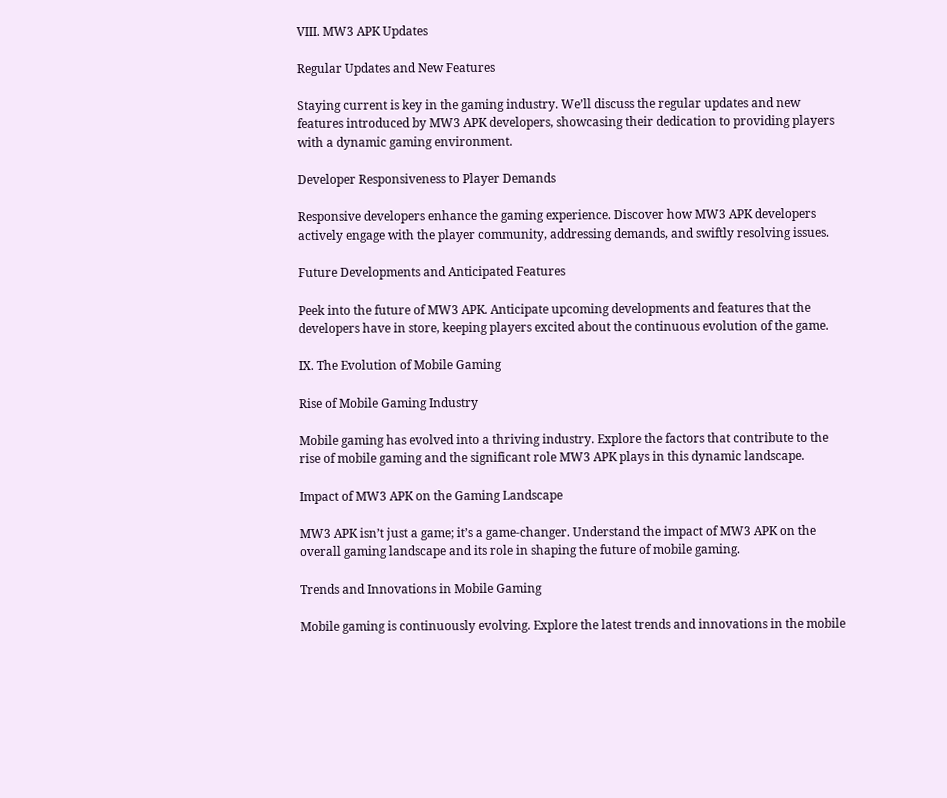VIII. MW3 APK Updates

Regular Updates and New Features

Staying current is key in the gaming industry. We’ll discuss the regular updates and new features introduced by MW3 APK developers, showcasing their dedication to providing players with a dynamic gaming environment.

Developer Responsiveness to Player Demands

Responsive developers enhance the gaming experience. Discover how MW3 APK developers actively engage with the player community, addressing demands, and swiftly resolving issues.

Future Developments and Anticipated Features

Peek into the future of MW3 APK. Anticipate upcoming developments and features that the developers have in store, keeping players excited about the continuous evolution of the game.

IX. The Evolution of Mobile Gaming

Rise of Mobile Gaming Industry

Mobile gaming has evolved into a thriving industry. Explore the factors that contribute to the rise of mobile gaming and the significant role MW3 APK plays in this dynamic landscape.

Impact of MW3 APK on the Gaming Landscape

MW3 APK isn’t just a game; it’s a game-changer. Understand the impact of MW3 APK on the overall gaming landscape and its role in shaping the future of mobile gaming.

Trends and Innovations in Mobile Gaming

Mobile gaming is continuously evolving. Explore the latest trends and innovations in the mobile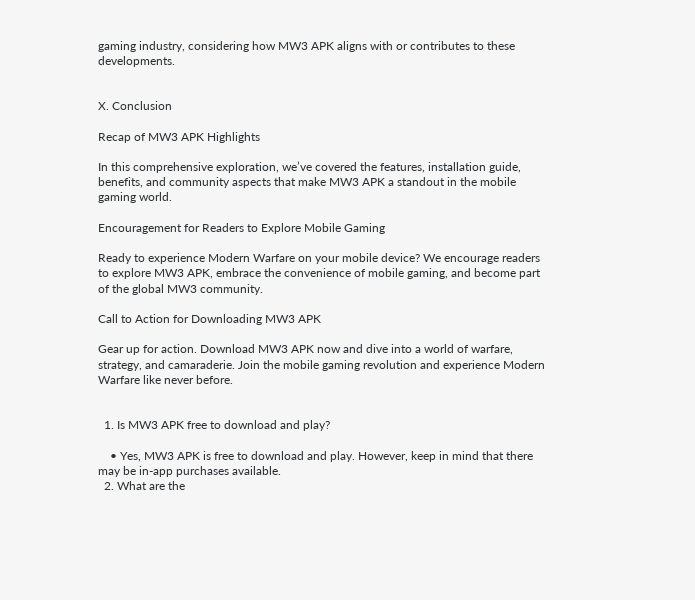gaming industry, considering how MW3 APK aligns with or contributes to these developments.


X. Conclusion

Recap of MW3 APK Highlights

In this comprehensive exploration, we’ve covered the features, installation guide, benefits, and community aspects that make MW3 APK a standout in the mobile gaming world.

Encouragement for Readers to Explore Mobile Gaming

Ready to experience Modern Warfare on your mobile device? We encourage readers to explore MW3 APK, embrace the convenience of mobile gaming, and become part of the global MW3 community.

Call to Action for Downloading MW3 APK

Gear up for action. Download MW3 APK now and dive into a world of warfare, strategy, and camaraderie. Join the mobile gaming revolution and experience Modern Warfare like never before.


  1. Is MW3 APK free to download and play?

    • Yes, MW3 APK is free to download and play. However, keep in mind that there may be in-app purchases available.
  2. What are the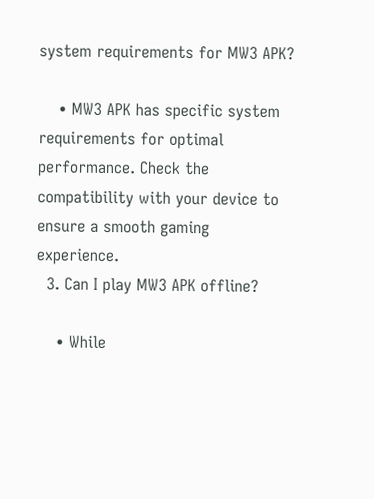system requirements for MW3 APK?

    • MW3 APK has specific system requirements for optimal performance. Check the compatibility with your device to ensure a smooth gaming experience.
  3. Can I play MW3 APK offline?

    • While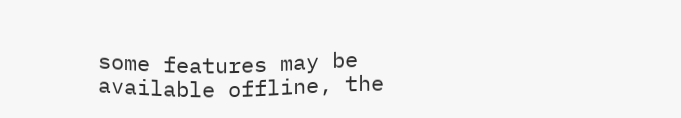some features may be available offline, the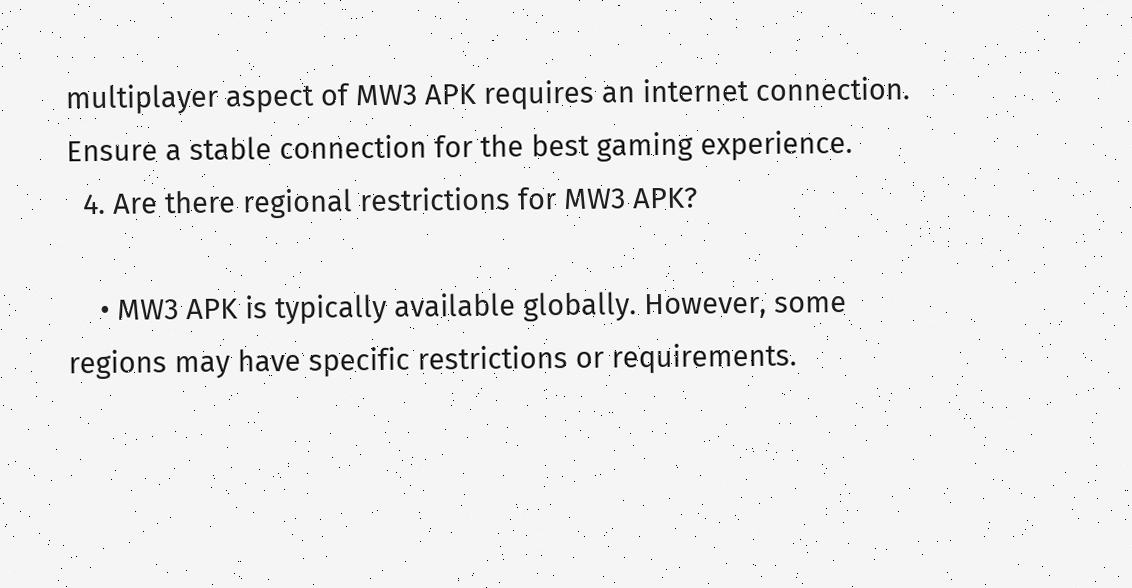multiplayer aspect of MW3 APK requires an internet connection. Ensure a stable connection for the best gaming experience.
  4. Are there regional restrictions for MW3 APK?

    • MW3 APK is typically available globally. However, some regions may have specific restrictions or requirements.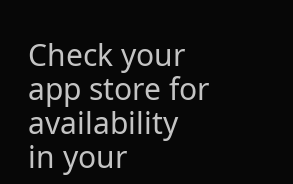Check your app store for availability in your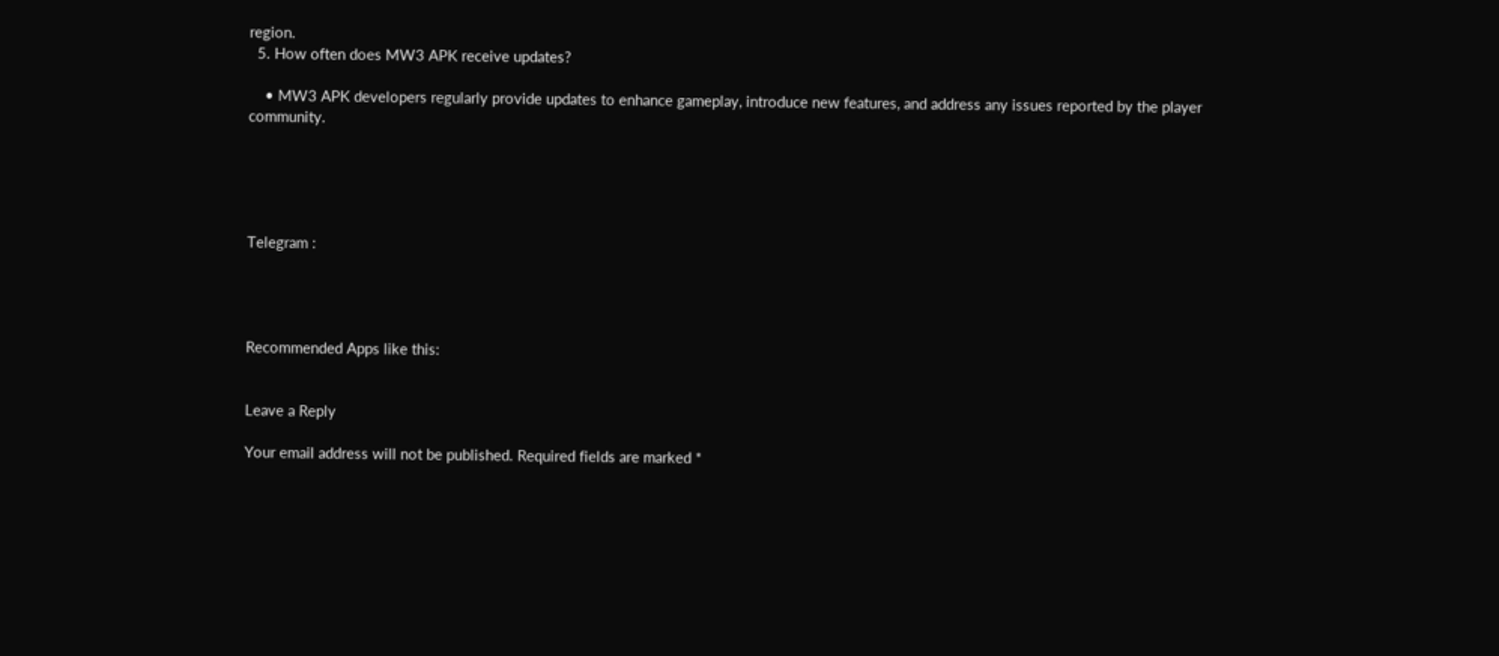region.
  5. How often does MW3 APK receive updates?

    • MW3 APK developers regularly provide updates to enhance gameplay, introduce new features, and address any issues reported by the player community.





Telegram :




Recommended Apps like this:


Leave a Reply

Your email address will not be published. Required fields are marked *